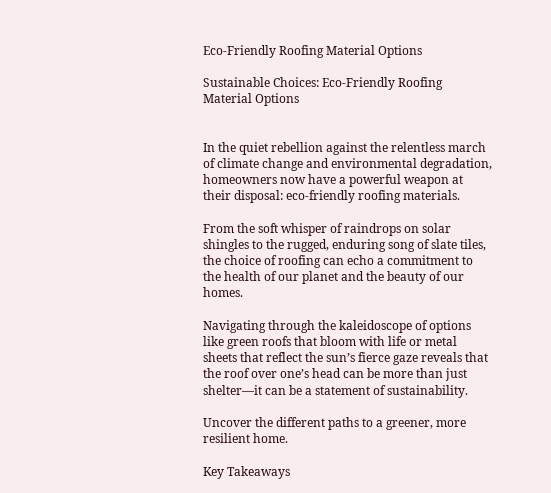Eco-Friendly Roofing Material Options

Sustainable Choices: Eco-Friendly Roofing Material Options


In the quiet rebellion against the relentless march of climate change and environmental degradation, homeowners now have a powerful weapon at their disposal: eco-friendly roofing materials.

From the soft whisper of raindrops on solar shingles to the rugged, enduring song of slate tiles, the choice of roofing can echo a commitment to the health of our planet and the beauty of our homes.

Navigating through the kaleidoscope of options like green roofs that bloom with life or metal sheets that reflect the sun’s fierce gaze reveals that the roof over one’s head can be more than just shelter—it can be a statement of sustainability.

Uncover the different paths to a greener, more resilient home.

Key Takeaways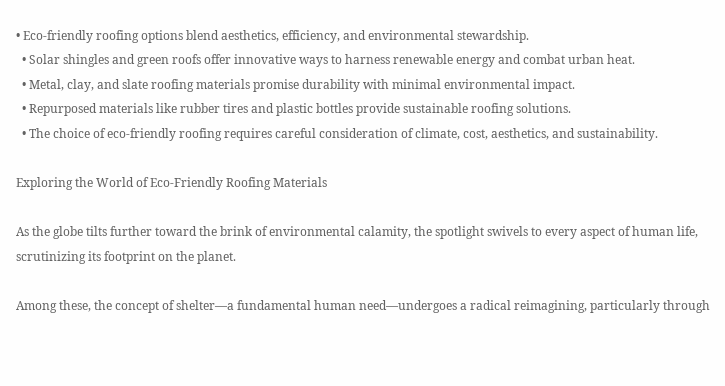• Eco-friendly roofing options blend aesthetics, efficiency, and environmental stewardship.
  • Solar shingles and green roofs offer innovative ways to harness renewable energy and combat urban heat.
  • Metal, clay, and slate roofing materials promise durability with minimal environmental impact.
  • Repurposed materials like rubber tires and plastic bottles provide sustainable roofing solutions.
  • The choice of eco-friendly roofing requires careful consideration of climate, cost, aesthetics, and sustainability.

Exploring the World of Eco-Friendly Roofing Materials

As the globe tilts further toward the brink of environmental calamity, the spotlight swivels to every aspect of human life, scrutinizing its footprint on the planet.

Among these, the concept of shelter—a fundamental human need—undergoes a radical reimagining, particularly through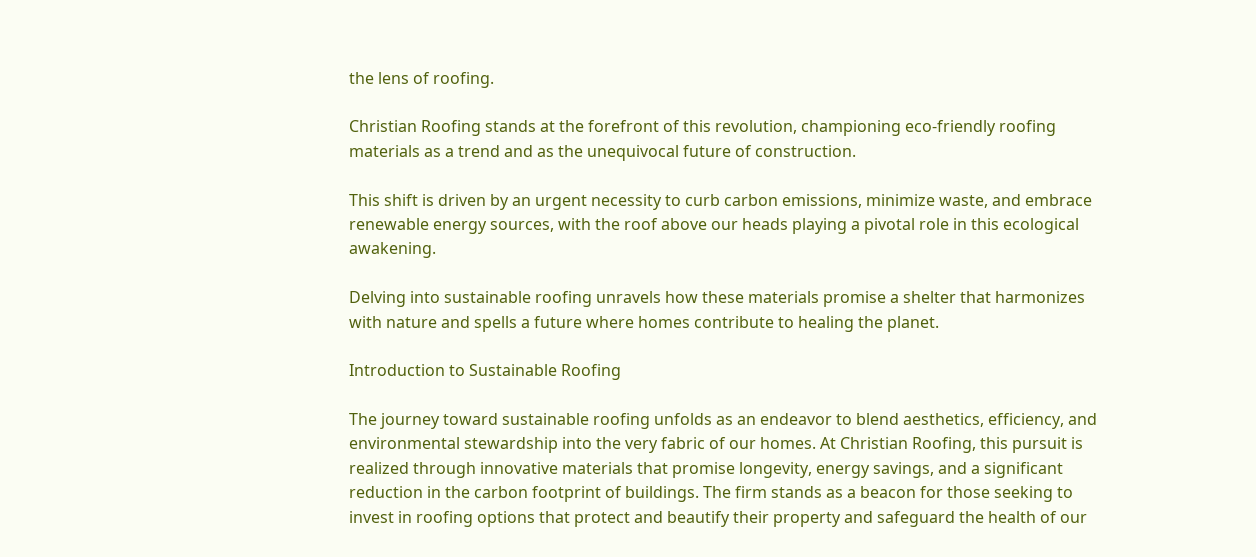the lens of roofing.

Christian Roofing stands at the forefront of this revolution, championing eco-friendly roofing materials as a trend and as the unequivocal future of construction.

This shift is driven by an urgent necessity to curb carbon emissions, minimize waste, and embrace renewable energy sources, with the roof above our heads playing a pivotal role in this ecological awakening.

Delving into sustainable roofing unravels how these materials promise a shelter that harmonizes with nature and spells a future where homes contribute to healing the planet.

Introduction to Sustainable Roofing

The journey toward sustainable roofing unfolds as an endeavor to blend aesthetics, efficiency, and environmental stewardship into the very fabric of our homes. At Christian Roofing, this pursuit is realized through innovative materials that promise longevity, energy savings, and a significant reduction in the carbon footprint of buildings. The firm stands as a beacon for those seeking to invest in roofing options that protect and beautify their property and safeguard the health of our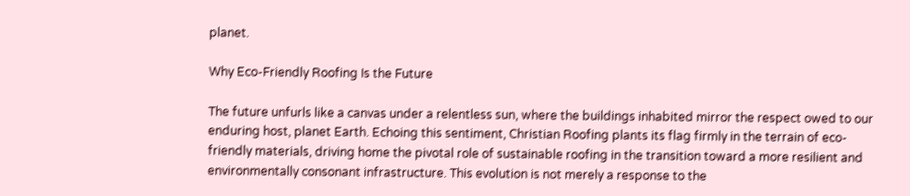planet.

Why Eco-Friendly Roofing Is the Future

The future unfurls like a canvas under a relentless sun, where the buildings inhabited mirror the respect owed to our enduring host, planet Earth. Echoing this sentiment, Christian Roofing plants its flag firmly in the terrain of eco-friendly materials, driving home the pivotal role of sustainable roofing in the transition toward a more resilient and environmentally consonant infrastructure. This evolution is not merely a response to the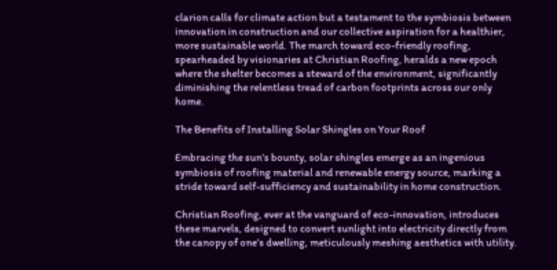clarion calls for climate action but a testament to the symbiosis between innovation in construction and our collective aspiration for a healthier, more sustainable world. The march toward eco-friendly roofing, spearheaded by visionaries at Christian Roofing, heralds a new epoch where the shelter becomes a steward of the environment, significantly diminishing the relentless tread of carbon footprints across our only home.

The Benefits of Installing Solar Shingles on Your Roof

Embracing the sun’s bounty, solar shingles emerge as an ingenious symbiosis of roofing material and renewable energy source, marking a stride toward self-sufficiency and sustainability in home construction.

Christian Roofing, ever at the vanguard of eco-innovation, introduces these marvels, designed to convert sunlight into electricity directly from the canopy of one’s dwelling, meticulously meshing aesthetics with utility.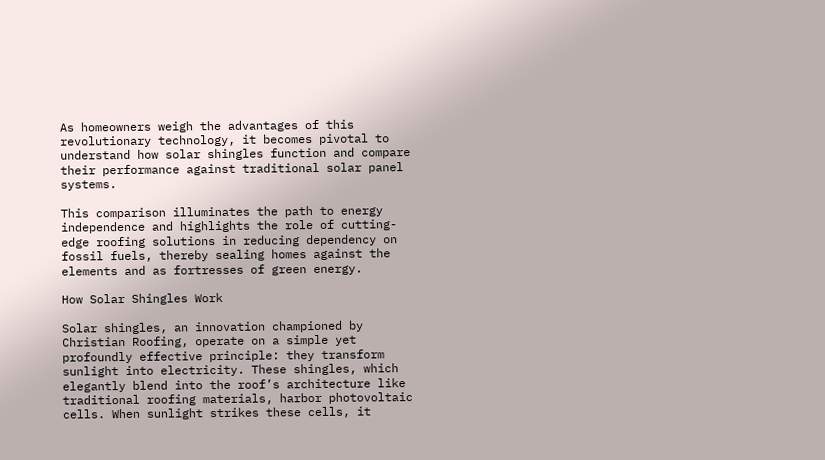As homeowners weigh the advantages of this revolutionary technology, it becomes pivotal to understand how solar shingles function and compare their performance against traditional solar panel systems.

This comparison illuminates the path to energy independence and highlights the role of cutting-edge roofing solutions in reducing dependency on fossil fuels, thereby sealing homes against the elements and as fortresses of green energy.

How Solar Shingles Work

Solar shingles, an innovation championed by Christian Roofing, operate on a simple yet profoundly effective principle: they transform sunlight into electricity. These shingles, which elegantly blend into the roof’s architecture like traditional roofing materials, harbor photovoltaic cells. When sunlight strikes these cells, it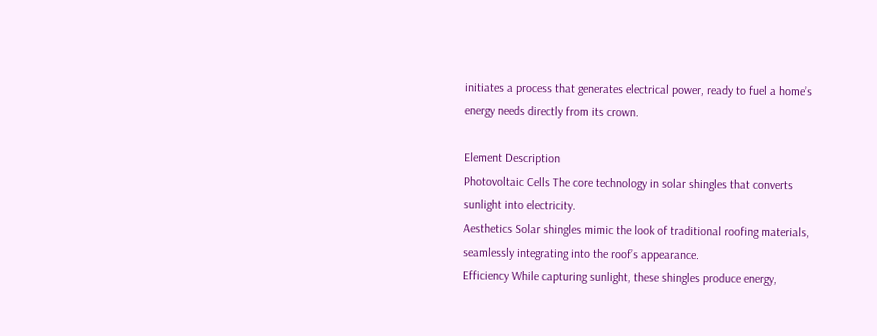initiates a process that generates electrical power, ready to fuel a home’s energy needs directly from its crown.

Element Description
Photovoltaic Cells The core technology in solar shingles that converts sunlight into electricity.
Aesthetics Solar shingles mimic the look of traditional roofing materials, seamlessly integrating into the roof’s appearance.
Efficiency While capturing sunlight, these shingles produce energy,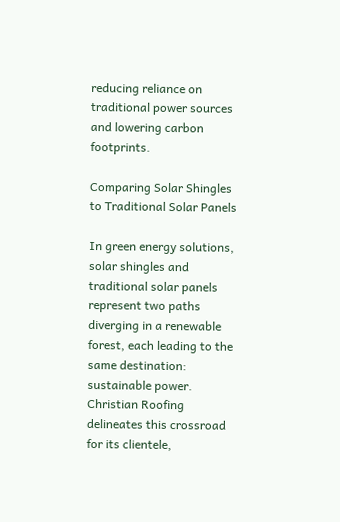reducing reliance on traditional power sources and lowering carbon footprints.

Comparing Solar Shingles to Traditional Solar Panels

In green energy solutions, solar shingles and traditional solar panels represent two paths diverging in a renewable forest, each leading to the same destination: sustainable power. Christian Roofing delineates this crossroad for its clientele,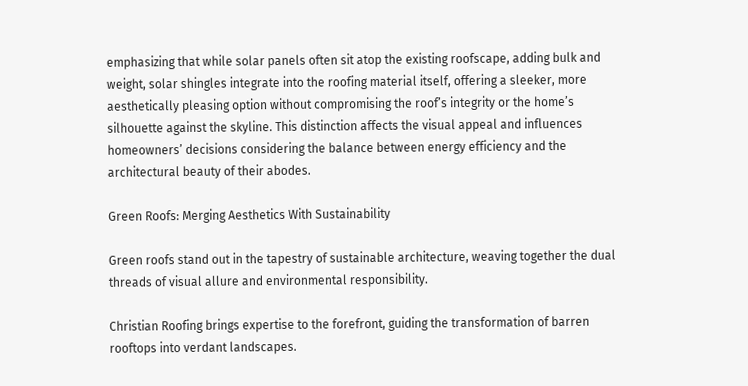emphasizing that while solar panels often sit atop the existing roofscape, adding bulk and weight, solar shingles integrate into the roofing material itself, offering a sleeker, more aesthetically pleasing option without compromising the roof’s integrity or the home’s silhouette against the skyline. This distinction affects the visual appeal and influences homeowners’ decisions considering the balance between energy efficiency and the architectural beauty of their abodes.

Green Roofs: Merging Aesthetics With Sustainability

Green roofs stand out in the tapestry of sustainable architecture, weaving together the dual threads of visual allure and environmental responsibility.

Christian Roofing brings expertise to the forefront, guiding the transformation of barren rooftops into verdant landscapes.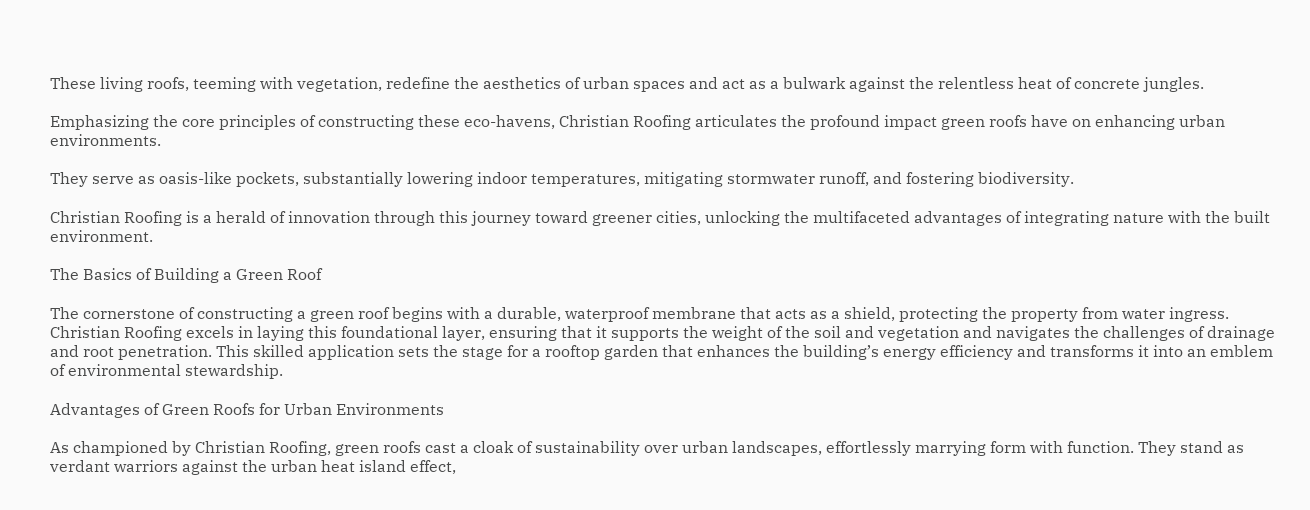These living roofs, teeming with vegetation, redefine the aesthetics of urban spaces and act as a bulwark against the relentless heat of concrete jungles.

Emphasizing the core principles of constructing these eco-havens, Christian Roofing articulates the profound impact green roofs have on enhancing urban environments.

They serve as oasis-like pockets, substantially lowering indoor temperatures, mitigating stormwater runoff, and fostering biodiversity.

Christian Roofing is a herald of innovation through this journey toward greener cities, unlocking the multifaceted advantages of integrating nature with the built environment.

The Basics of Building a Green Roof

The cornerstone of constructing a green roof begins with a durable, waterproof membrane that acts as a shield, protecting the property from water ingress. Christian Roofing excels in laying this foundational layer, ensuring that it supports the weight of the soil and vegetation and navigates the challenges of drainage and root penetration. This skilled application sets the stage for a rooftop garden that enhances the building’s energy efficiency and transforms it into an emblem of environmental stewardship.

Advantages of Green Roofs for Urban Environments

As championed by Christian Roofing, green roofs cast a cloak of sustainability over urban landscapes, effortlessly marrying form with function. They stand as verdant warriors against the urban heat island effect,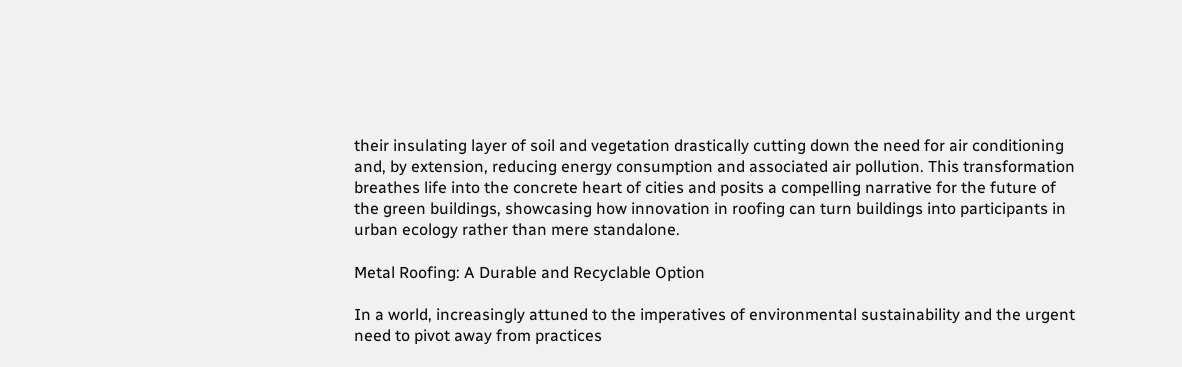their insulating layer of soil and vegetation drastically cutting down the need for air conditioning and, by extension, reducing energy consumption and associated air pollution. This transformation breathes life into the concrete heart of cities and posits a compelling narrative for the future of the green buildings, showcasing how innovation in roofing can turn buildings into participants in urban ecology rather than mere standalone.

Metal Roofing: A Durable and Recyclable Option

In a world, increasingly attuned to the imperatives of environmental sustainability and the urgent need to pivot away from practices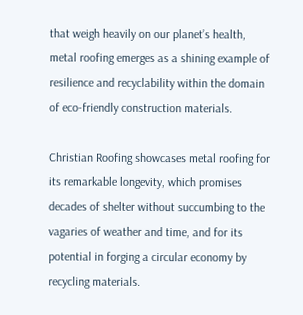that weigh heavily on our planet’s health, metal roofing emerges as a shining example of resilience and recyclability within the domain of eco-friendly construction materials.

Christian Roofing showcases metal roofing for its remarkable longevity, which promises decades of shelter without succumbing to the vagaries of weather and time, and for its potential in forging a circular economy by recycling materials.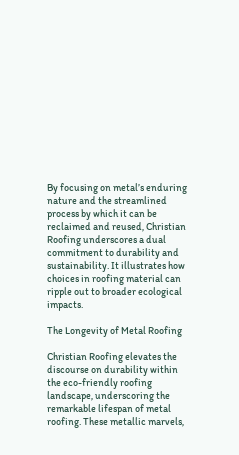By focusing on metal’s enduring nature and the streamlined process by which it can be reclaimed and reused, Christian Roofing underscores a dual commitment to durability and sustainability. It illustrates how choices in roofing material can ripple out to broader ecological impacts.

The Longevity of Metal Roofing

Christian Roofing elevates the discourse on durability within the eco-friendly roofing landscape, underscoring the remarkable lifespan of metal roofing. These metallic marvels,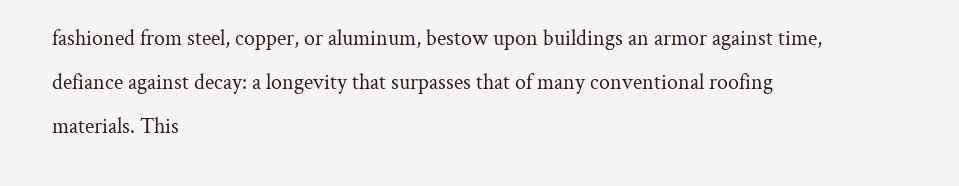fashioned from steel, copper, or aluminum, bestow upon buildings an armor against time, defiance against decay: a longevity that surpasses that of many conventional roofing materials. This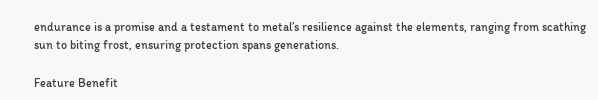endurance is a promise and a testament to metal’s resilience against the elements, ranging from scathing sun to biting frost, ensuring protection spans generations.

Feature Benefit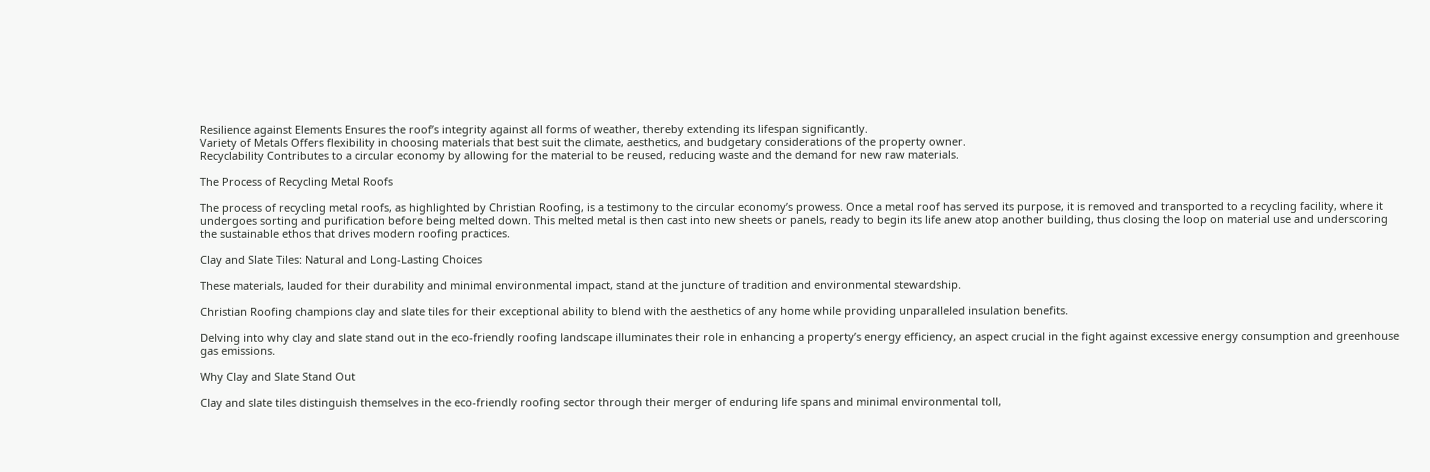Resilience against Elements Ensures the roof’s integrity against all forms of weather, thereby extending its lifespan significantly.
Variety of Metals Offers flexibility in choosing materials that best suit the climate, aesthetics, and budgetary considerations of the property owner.
Recyclability Contributes to a circular economy by allowing for the material to be reused, reducing waste and the demand for new raw materials.

The Process of Recycling Metal Roofs

The process of recycling metal roofs, as highlighted by Christian Roofing, is a testimony to the circular economy’s prowess. Once a metal roof has served its purpose, it is removed and transported to a recycling facility, where it undergoes sorting and purification before being melted down. This melted metal is then cast into new sheets or panels, ready to begin its life anew atop another building, thus closing the loop on material use and underscoring the sustainable ethos that drives modern roofing practices.

Clay and Slate Tiles: Natural and Long-Lasting Choices

These materials, lauded for their durability and minimal environmental impact, stand at the juncture of tradition and environmental stewardship.

Christian Roofing champions clay and slate tiles for their exceptional ability to blend with the aesthetics of any home while providing unparalleled insulation benefits.

Delving into why clay and slate stand out in the eco-friendly roofing landscape illuminates their role in enhancing a property’s energy efficiency, an aspect crucial in the fight against excessive energy consumption and greenhouse gas emissions.

Why Clay and Slate Stand Out

Clay and slate tiles distinguish themselves in the eco-friendly roofing sector through their merger of enduring life spans and minimal environmental toll,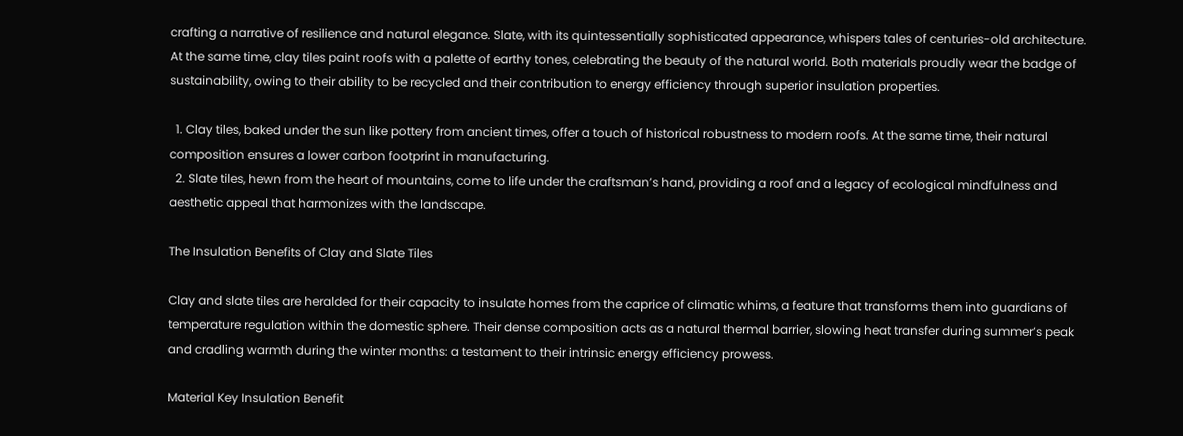crafting a narrative of resilience and natural elegance. Slate, with its quintessentially sophisticated appearance, whispers tales of centuries-old architecture. At the same time, clay tiles paint roofs with a palette of earthy tones, celebrating the beauty of the natural world. Both materials proudly wear the badge of sustainability, owing to their ability to be recycled and their contribution to energy efficiency through superior insulation properties.

  1. Clay tiles, baked under the sun like pottery from ancient times, offer a touch of historical robustness to modern roofs. At the same time, their natural composition ensures a lower carbon footprint in manufacturing.
  2. Slate tiles, hewn from the heart of mountains, come to life under the craftsman’s hand, providing a roof and a legacy of ecological mindfulness and aesthetic appeal that harmonizes with the landscape.

The Insulation Benefits of Clay and Slate Tiles

Clay and slate tiles are heralded for their capacity to insulate homes from the caprice of climatic whims, a feature that transforms them into guardians of temperature regulation within the domestic sphere. Their dense composition acts as a natural thermal barrier, slowing heat transfer during summer’s peak and cradling warmth during the winter months: a testament to their intrinsic energy efficiency prowess.

Material Key Insulation Benefit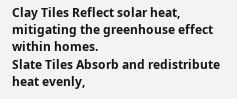Clay Tiles Reflect solar heat, mitigating the greenhouse effect within homes.
Slate Tiles Absorb and redistribute heat evenly,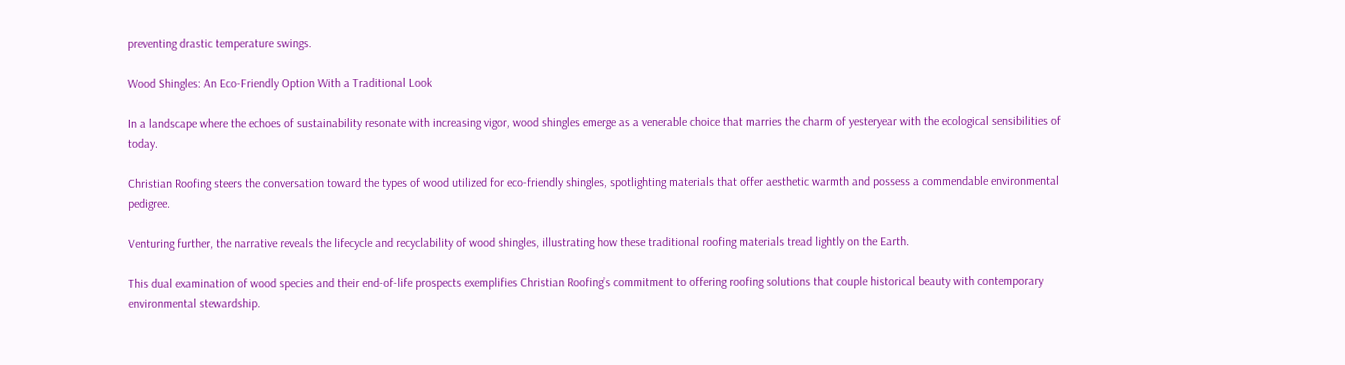preventing drastic temperature swings.

Wood Shingles: An Eco-Friendly Option With a Traditional Look

In a landscape where the echoes of sustainability resonate with increasing vigor, wood shingles emerge as a venerable choice that marries the charm of yesteryear with the ecological sensibilities of today.

Christian Roofing steers the conversation toward the types of wood utilized for eco-friendly shingles, spotlighting materials that offer aesthetic warmth and possess a commendable environmental pedigree.

Venturing further, the narrative reveals the lifecycle and recyclability of wood shingles, illustrating how these traditional roofing materials tread lightly on the Earth.

This dual examination of wood species and their end-of-life prospects exemplifies Christian Roofing’s commitment to offering roofing solutions that couple historical beauty with contemporary environmental stewardship.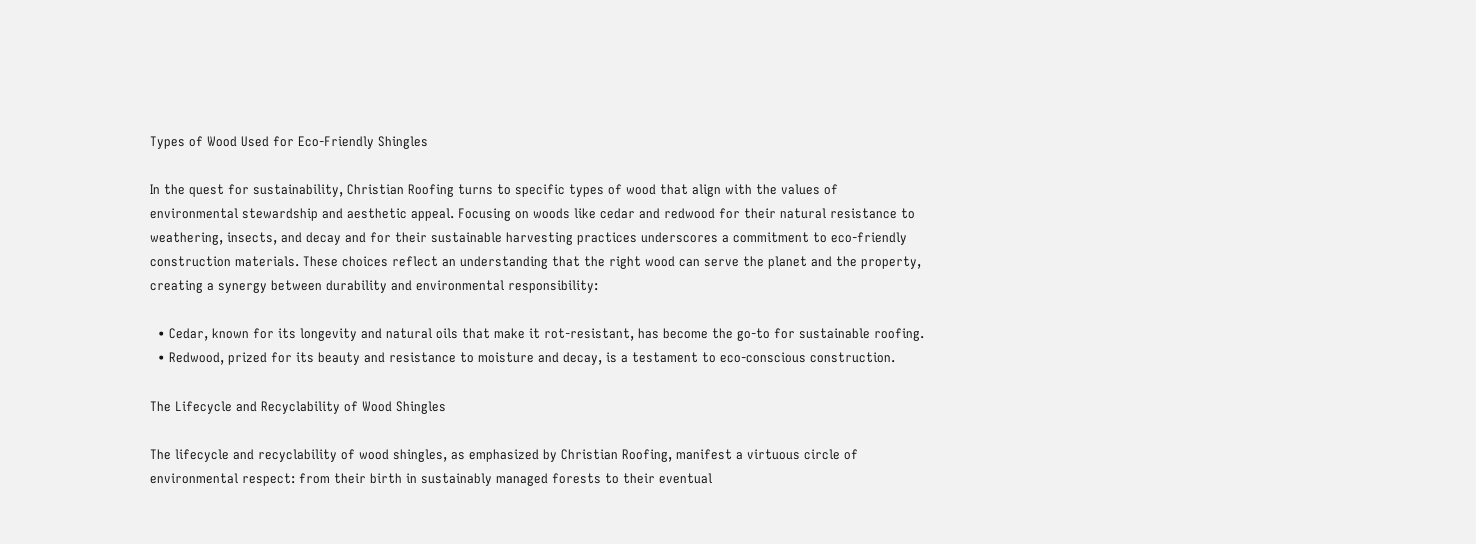Types of Wood Used for Eco-Friendly Shingles

In the quest for sustainability, Christian Roofing turns to specific types of wood that align with the values of environmental stewardship and aesthetic appeal. Focusing on woods like cedar and redwood for their natural resistance to weathering, insects, and decay and for their sustainable harvesting practices underscores a commitment to eco-friendly construction materials. These choices reflect an understanding that the right wood can serve the planet and the property, creating a synergy between durability and environmental responsibility:

  • Cedar, known for its longevity and natural oils that make it rot-resistant, has become the go-to for sustainable roofing.
  • Redwood, prized for its beauty and resistance to moisture and decay, is a testament to eco-conscious construction.

The Lifecycle and Recyclability of Wood Shingles

The lifecycle and recyclability of wood shingles, as emphasized by Christian Roofing, manifest a virtuous circle of environmental respect: from their birth in sustainably managed forests to their eventual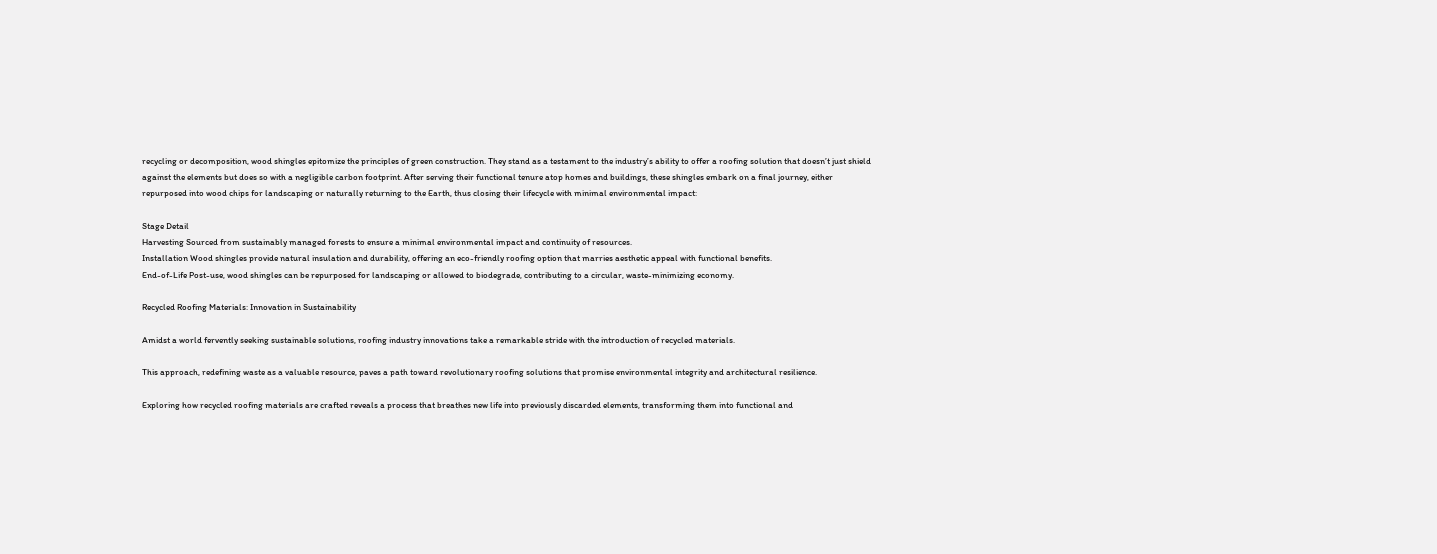recycling or decomposition, wood shingles epitomize the principles of green construction. They stand as a testament to the industry’s ability to offer a roofing solution that doesn’t just shield against the elements but does so with a negligible carbon footprint. After serving their functional tenure atop homes and buildings, these shingles embark on a final journey, either repurposed into wood chips for landscaping or naturally returning to the Earth, thus closing their lifecycle with minimal environmental impact:

Stage Detail
Harvesting Sourced from sustainably managed forests to ensure a minimal environmental impact and continuity of resources.
Installation Wood shingles provide natural insulation and durability, offering an eco-friendly roofing option that marries aesthetic appeal with functional benefits.
End-of-Life Post-use, wood shingles can be repurposed for landscaping or allowed to biodegrade, contributing to a circular, waste-minimizing economy.

Recycled Roofing Materials: Innovation in Sustainability

Amidst a world fervently seeking sustainable solutions, roofing industry innovations take a remarkable stride with the introduction of recycled materials.

This approach, redefining waste as a valuable resource, paves a path toward revolutionary roofing solutions that promise environmental integrity and architectural resilience.

Exploring how recycled roofing materials are crafted reveals a process that breathes new life into previously discarded elements, transforming them into functional and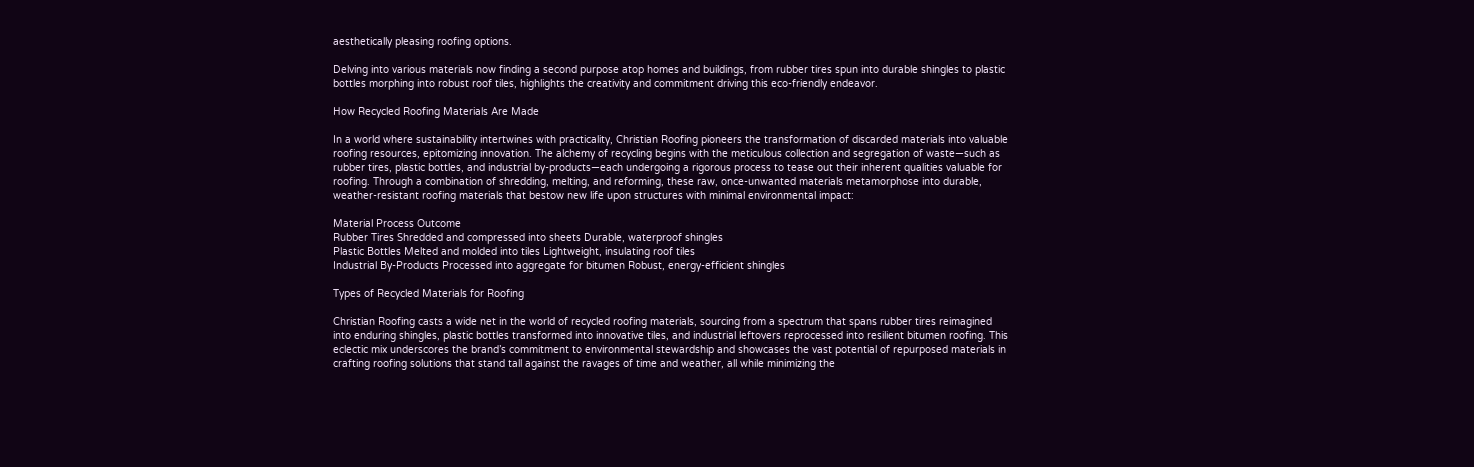aesthetically pleasing roofing options.

Delving into various materials now finding a second purpose atop homes and buildings, from rubber tires spun into durable shingles to plastic bottles morphing into robust roof tiles, highlights the creativity and commitment driving this eco-friendly endeavor.

How Recycled Roofing Materials Are Made

In a world where sustainability intertwines with practicality, Christian Roofing pioneers the transformation of discarded materials into valuable roofing resources, epitomizing innovation. The alchemy of recycling begins with the meticulous collection and segregation of waste—such as rubber tires, plastic bottles, and industrial by-products—each undergoing a rigorous process to tease out their inherent qualities valuable for roofing. Through a combination of shredding, melting, and reforming, these raw, once-unwanted materials metamorphose into durable, weather-resistant roofing materials that bestow new life upon structures with minimal environmental impact:

Material Process Outcome
Rubber Tires Shredded and compressed into sheets Durable, waterproof shingles
Plastic Bottles Melted and molded into tiles Lightweight, insulating roof tiles
Industrial By-Products Processed into aggregate for bitumen Robust, energy-efficient shingles

Types of Recycled Materials for Roofing

Christian Roofing casts a wide net in the world of recycled roofing materials, sourcing from a spectrum that spans rubber tires reimagined into enduring shingles, plastic bottles transformed into innovative tiles, and industrial leftovers reprocessed into resilient bitumen roofing. This eclectic mix underscores the brand’s commitment to environmental stewardship and showcases the vast potential of repurposed materials in crafting roofing solutions that stand tall against the ravages of time and weather, all while minimizing the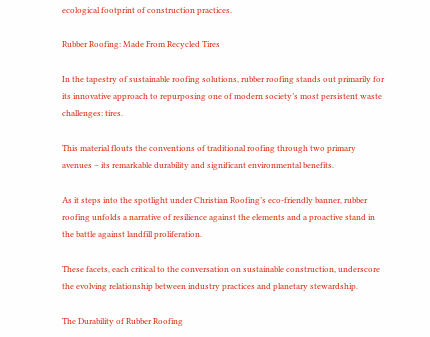ecological footprint of construction practices.

Rubber Roofing: Made From Recycled Tires

In the tapestry of sustainable roofing solutions, rubber roofing stands out primarily for its innovative approach to repurposing one of modern society’s most persistent waste challenges: tires.

This material flouts the conventions of traditional roofing through two primary avenues – its remarkable durability and significant environmental benefits.

As it steps into the spotlight under Christian Roofing’s eco-friendly banner, rubber roofing unfolds a narrative of resilience against the elements and a proactive stand in the battle against landfill proliferation.

These facets, each critical to the conversation on sustainable construction, underscore the evolving relationship between industry practices and planetary stewardship.

The Durability of Rubber Roofing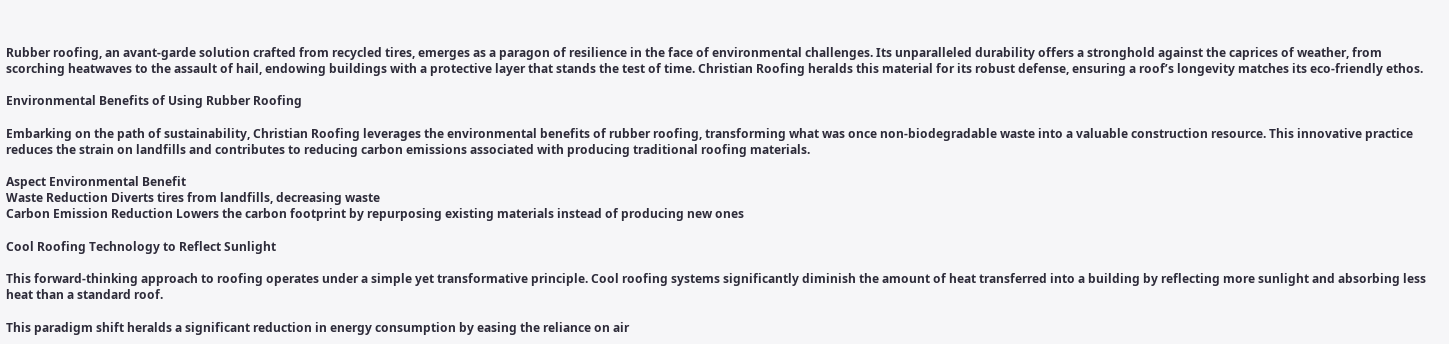Rubber roofing, an avant-garde solution crafted from recycled tires, emerges as a paragon of resilience in the face of environmental challenges. Its unparalleled durability offers a stronghold against the caprices of weather, from scorching heatwaves to the assault of hail, endowing buildings with a protective layer that stands the test of time. Christian Roofing heralds this material for its robust defense, ensuring a roof’s longevity matches its eco-friendly ethos.

Environmental Benefits of Using Rubber Roofing

Embarking on the path of sustainability, Christian Roofing leverages the environmental benefits of rubber roofing, transforming what was once non-biodegradable waste into a valuable construction resource. This innovative practice reduces the strain on landfills and contributes to reducing carbon emissions associated with producing traditional roofing materials.

Aspect Environmental Benefit
Waste Reduction Diverts tires from landfills, decreasing waste
Carbon Emission Reduction Lowers the carbon footprint by repurposing existing materials instead of producing new ones

Cool Roofing Technology to Reflect Sunlight

This forward-thinking approach to roofing operates under a simple yet transformative principle. Cool roofing systems significantly diminish the amount of heat transferred into a building by reflecting more sunlight and absorbing less heat than a standard roof.

This paradigm shift heralds a significant reduction in energy consumption by easing the reliance on air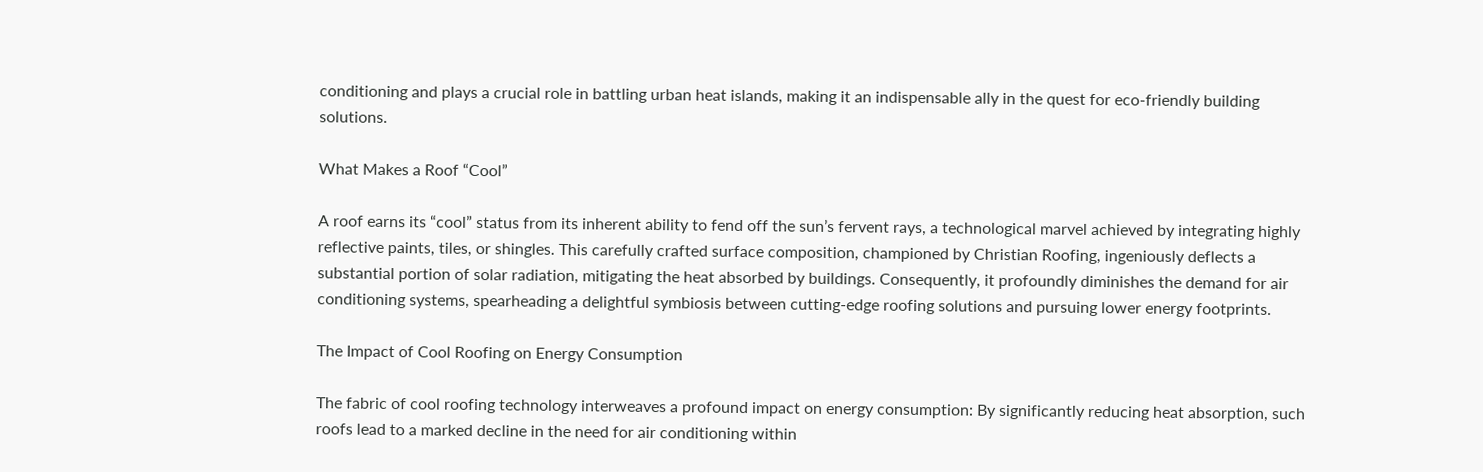conditioning and plays a crucial role in battling urban heat islands, making it an indispensable ally in the quest for eco-friendly building solutions.

What Makes a Roof “Cool”

A roof earns its “cool” status from its inherent ability to fend off the sun’s fervent rays, a technological marvel achieved by integrating highly reflective paints, tiles, or shingles. This carefully crafted surface composition, championed by Christian Roofing, ingeniously deflects a substantial portion of solar radiation, mitigating the heat absorbed by buildings. Consequently, it profoundly diminishes the demand for air conditioning systems, spearheading a delightful symbiosis between cutting-edge roofing solutions and pursuing lower energy footprints.

The Impact of Cool Roofing on Energy Consumption

The fabric of cool roofing technology interweaves a profound impact on energy consumption: By significantly reducing heat absorption, such roofs lead to a marked decline in the need for air conditioning within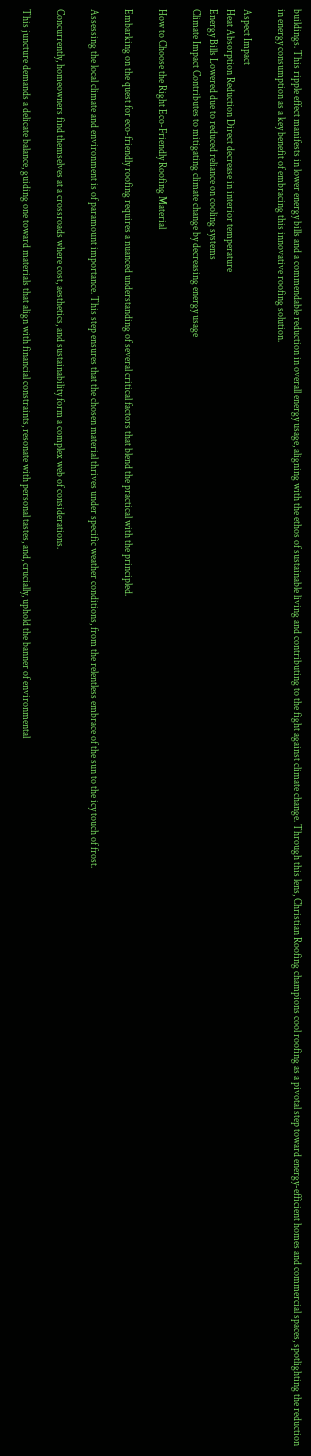buildings. This ripple effect manifests in lower energy bills and a commendable reduction in overall energy usage, aligning with the ethos of sustainable living and contributing to the fight against climate change. Through this lens, Christian Roofing champions cool roofing as a pivotal step toward energy-efficient homes and commercial spaces, spotlighting the reduction in energy consumption as a key benefit of embracing this innovative roofing solution.

Aspect Impact
Heat Absorption Reduction Direct decrease in interior temperature
Energy Bills Lowered due to reduced reliance on cooling systems
Climate Impact Contributes to mitigating climate change by decreasing energy usage

How to Choose the Right Eco-Friendly Roofing Material

Embarking on the quest for eco-friendly roofing requires a nuanced understanding of several critical factors that blend the practical with the principled.

Assessing the local climate and environment is of paramount importance. This step ensures that the chosen material thrives under specific weather conditions, from the relentless embrace of the sun to the icy touch of frost.

Concurrently, homeowners find themselves at a crossroads where cost, aesthetics, and sustainability form a complex web of considerations.

This juncture demands a delicate balance, guiding one toward materials that align with financial constraints, resonate with personal tastes, and, crucially, uphold the banner of environmental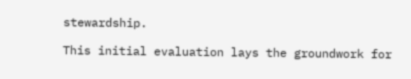stewardship.

This initial evaluation lays the groundwork for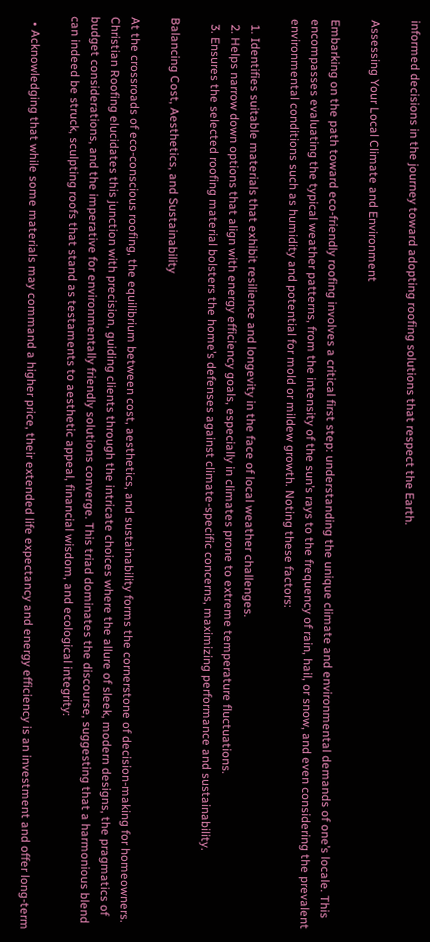informed decisions in the journey toward adopting roofing solutions that respect the Earth.

Assessing Your Local Climate and Environment

Embarking on the path toward eco-friendly roofing involves a critical first step: understanding the unique climate and environmental demands of one’s locale. This encompasses evaluating the typical weather patterns, from the intensity of the sun’s rays to the frequency of rain, hail, or snow, and even considering the prevalent environmental conditions such as humidity and potential for mold or mildew growth. Noting these factors:

  1. Identifies suitable materials that exhibit resilience and longevity in the face of local weather challenges.
  2. Helps narrow down options that align with energy efficiency goals, especially in climates prone to extreme temperature fluctuations.
  3. Ensures the selected roofing material bolsters the home’s defenses against climate-specific concerns, maximizing performance and sustainability.

Balancing Cost, Aesthetics, and Sustainability

At the crossroads of eco-conscious roofing, the equilibrium between cost, aesthetics, and sustainability forms the cornerstone of decision-making for homeowners. Christian Roofing elucidates this junction with precision, guiding clients through the intricate choices where the allure of sleek, modern designs, the pragmatics of budget considerations, and the imperative for environmentally friendly solutions converge. This triad dominates the discourse, suggesting that a harmonious blend can indeed be struck, sculpting roofs that stand as testaments to aesthetic appeal, financial wisdom, and ecological integrity:

  • Acknowledging that while some materials may command a higher price, their extended life expectancy and energy efficiency is an investment and offer long-term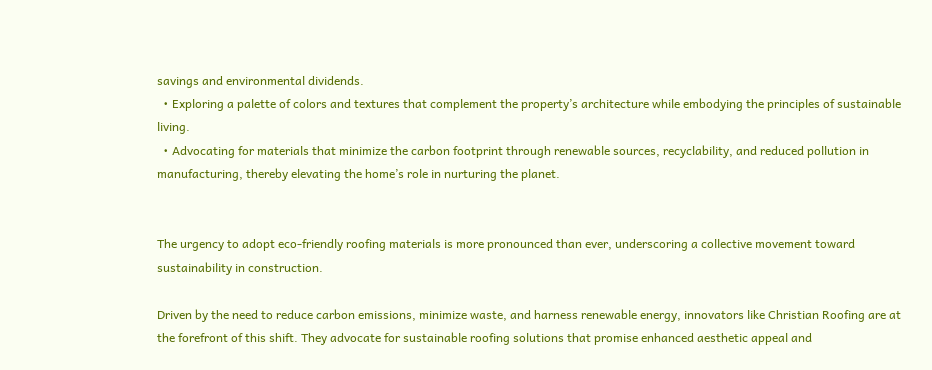savings and environmental dividends.
  • Exploring a palette of colors and textures that complement the property’s architecture while embodying the principles of sustainable living.
  • Advocating for materials that minimize the carbon footprint through renewable sources, recyclability, and reduced pollution in manufacturing, thereby elevating the home’s role in nurturing the planet.


The urgency to adopt eco-friendly roofing materials is more pronounced than ever, underscoring a collective movement toward sustainability in construction.

Driven by the need to reduce carbon emissions, minimize waste, and harness renewable energy, innovators like Christian Roofing are at the forefront of this shift. They advocate for sustainable roofing solutions that promise enhanced aesthetic appeal and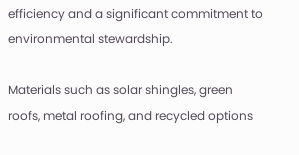efficiency and a significant commitment to environmental stewardship.

Materials such as solar shingles, green roofs, metal roofing, and recycled options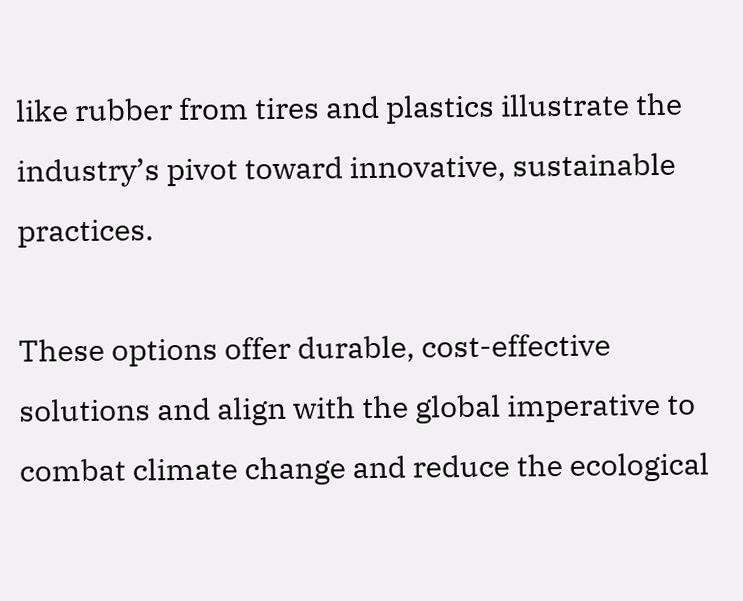like rubber from tires and plastics illustrate the industry’s pivot toward innovative, sustainable practices.

These options offer durable, cost-effective solutions and align with the global imperative to combat climate change and reduce the ecological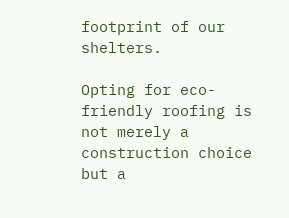footprint of our shelters.

Opting for eco-friendly roofing is not merely a construction choice but a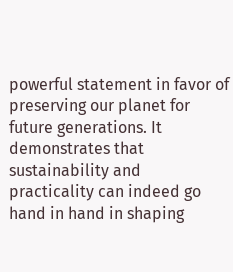powerful statement in favor of preserving our planet for future generations. It demonstrates that sustainability and practicality can indeed go hand in hand in shaping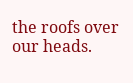the roofs over our heads.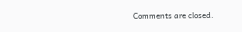Comments are closed.